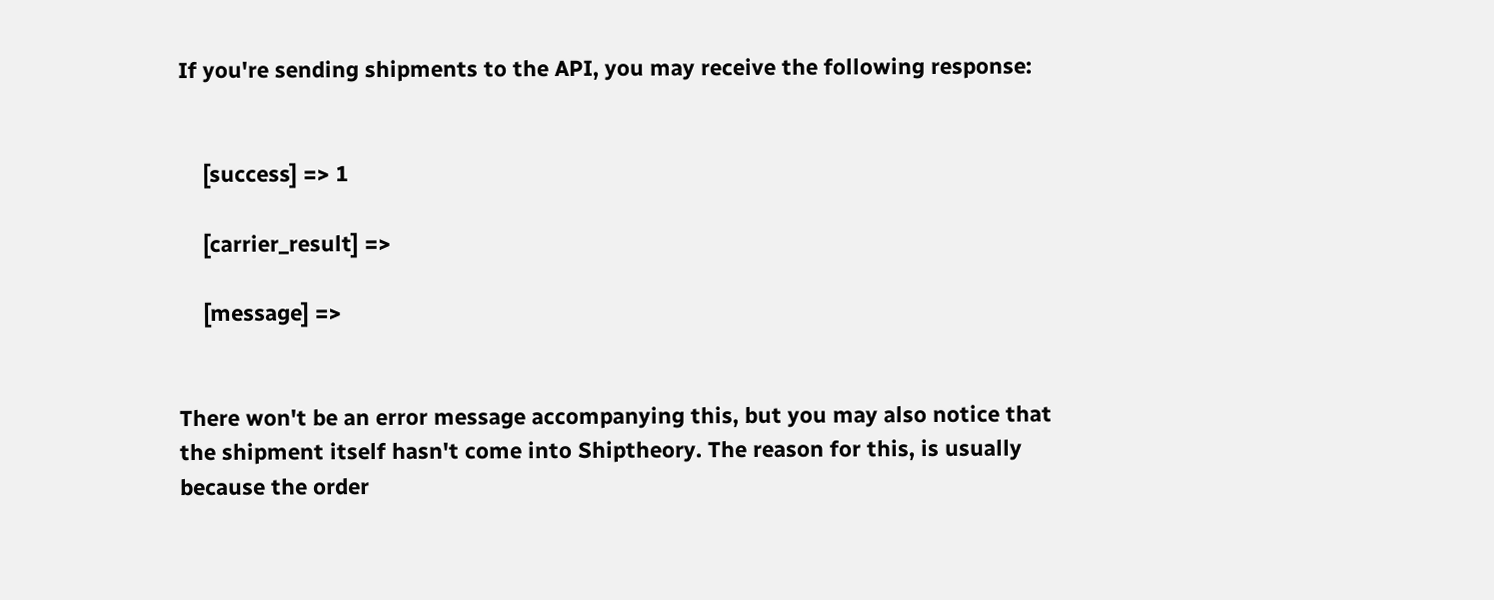If you're sending shipments to the API, you may receive the following response:


    [success] => 1

    [carrier_result] =>

    [message] =>


There won't be an error message accompanying this, but you may also notice that the shipment itself hasn't come into Shiptheory. The reason for this, is usually because the order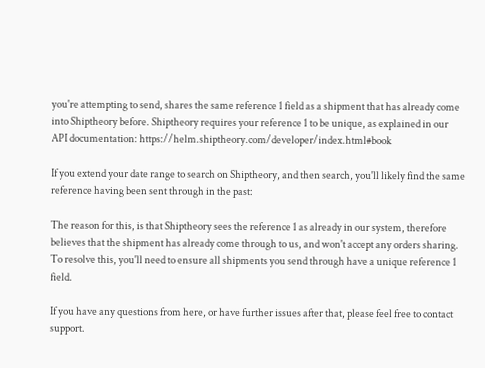you're attempting to send, shares the same reference 1 field as a shipment that has already come into Shiptheory before. Shiptheory requires your reference 1 to be unique, as explained in our API documentation: https://helm.shiptheory.com/developer/index.html#book

If you extend your date range to search on Shiptheory, and then search, you'll likely find the same reference having been sent through in the past:

The reason for this, is that Shiptheory sees the reference 1 as already in our system, therefore believes that the shipment has already come through to us, and won't accept any orders sharing. To resolve this, you'll need to ensure all shipments you send through have a unique reference 1 field.

If you have any questions from here, or have further issues after that, please feel free to contact support.